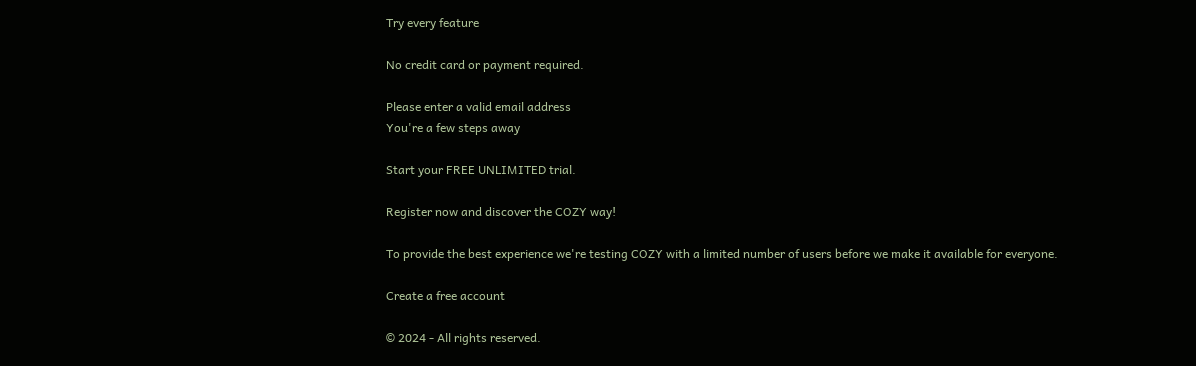Try every feature

No credit card or payment required.

Please enter a valid email address
You're a few steps away

Start your FREE UNLIMITED trial.

Register now and discover the COZY way!

To provide the best experience we're testing COZY with a limited number of users before we make it available for everyone.

Create a free account

© 2024 - All rights reserved.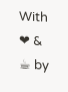With ❤ & ☕ by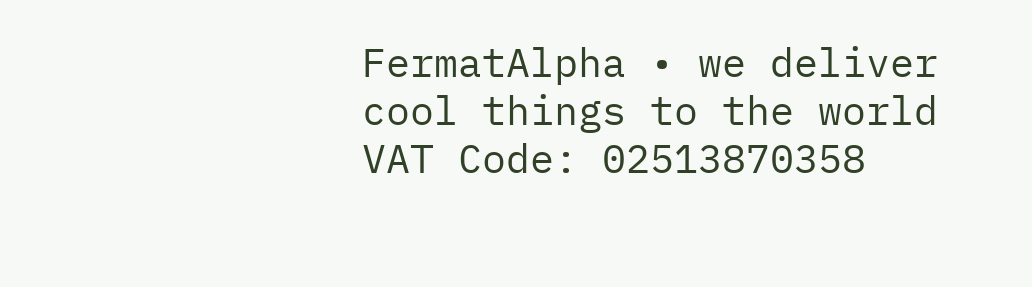FermatAlpha • we deliver cool things to the world
VAT Code: 02513870358